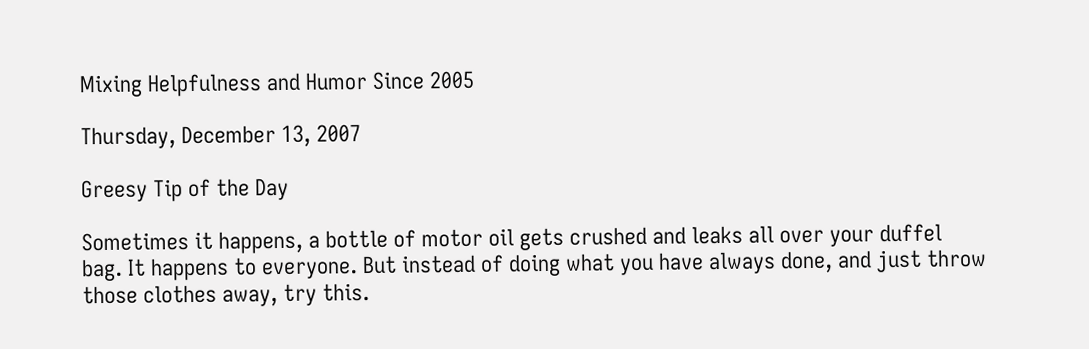Mixing Helpfulness and Humor Since 2005

Thursday, December 13, 2007

Greesy Tip of the Day

Sometimes it happens, a bottle of motor oil gets crushed and leaks all over your duffel bag. It happens to everyone. But instead of doing what you have always done, and just throw those clothes away, try this.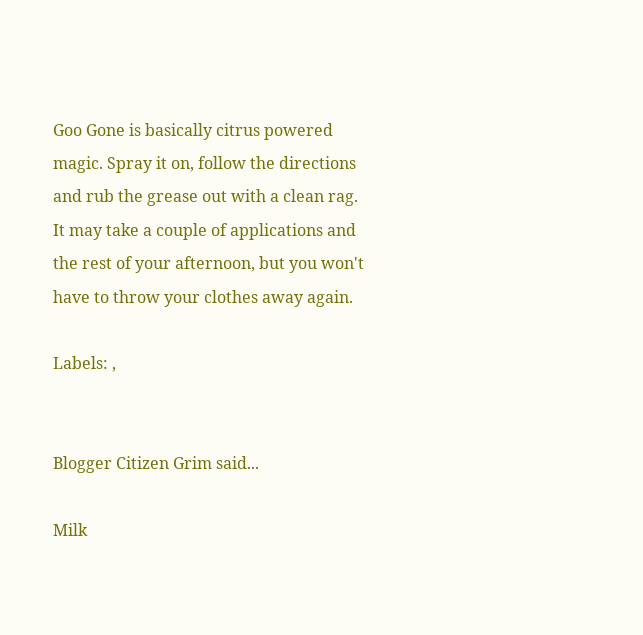Goo Gone is basically citrus powered magic. Spray it on, follow the directions and rub the grease out with a clean rag. It may take a couple of applications and the rest of your afternoon, but you won't have to throw your clothes away again.

Labels: ,


Blogger Citizen Grim said...

Milk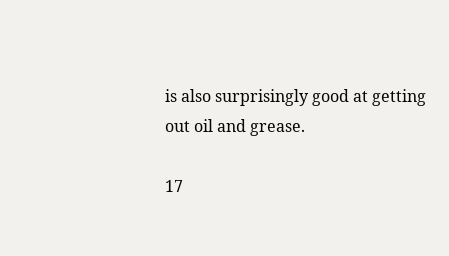is also surprisingly good at getting out oil and grease.

17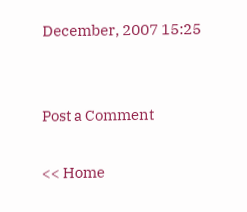December, 2007 15:25


Post a Comment

<< Home